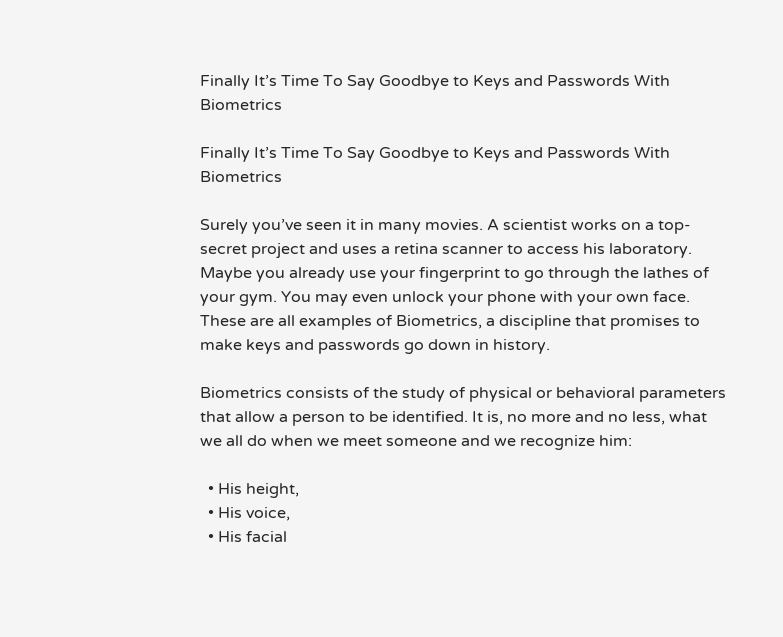Finally It’s Time To Say Goodbye to Keys and Passwords With Biometrics

Finally It’s Time To Say Goodbye to Keys and Passwords With Biometrics

Surely you’ve seen it in many movies. A scientist works on a top-secret project and uses a retina scanner to access his laboratory. Maybe you already use your fingerprint to go through the lathes of your gym. You may even unlock your phone with your own face. These are all examples of Biometrics, a discipline that promises to make keys and passwords go down in history.

Biometrics consists of the study of physical or behavioral parameters that allow a person to be identified. It is, no more and no less, what we all do when we meet someone and we recognize him:

  • His height,
  • His voice,
  • His facial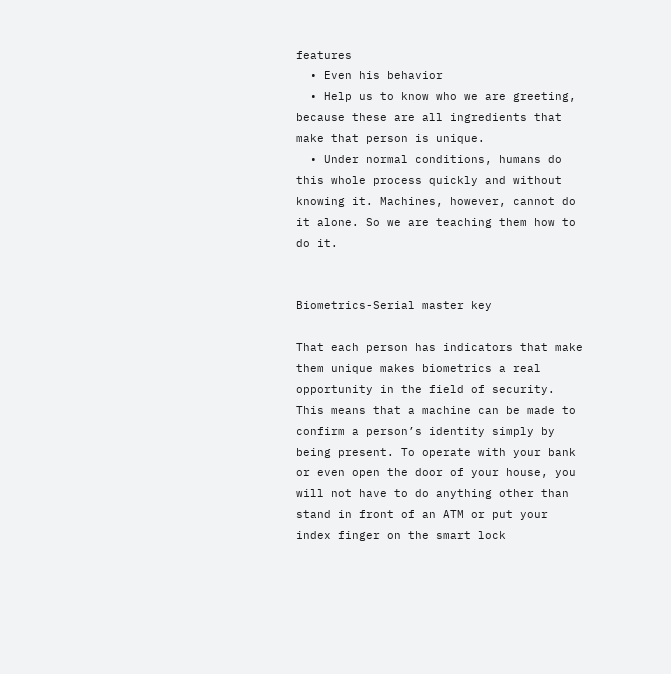features
  • Even his behavior
  • Help us to know who we are greeting, because these are all ingredients that make that person is unique.
  • Under normal conditions, humans do this whole process quickly and without knowing it. Machines, however, cannot do it alone. So we are teaching them how to do it.


Biometrics-Serial master key

That each person has indicators that make them unique makes biometrics a real opportunity in the field of security. This means that a machine can be made to confirm a person’s identity simply by being present. To operate with your bank or even open the door of your house, you will not have to do anything other than stand in front of an ATM or put your index finger on the smart lock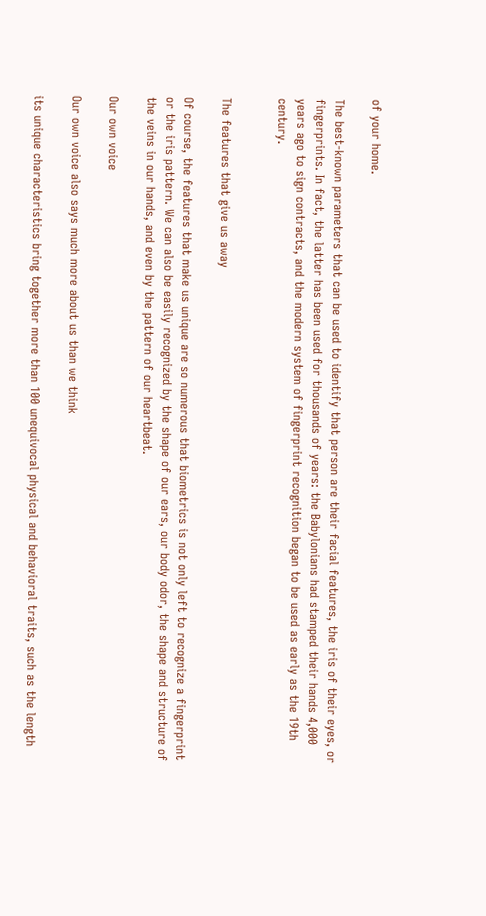of your home.

The best-known parameters that can be used to identify that person are their facial features, the iris of their eyes, or fingerprints. In fact, the latter has been used for thousands of years: the Babylonians had stamped their hands 4,000 years ago to sign contracts, and the modern system of fingerprint recognition began to be used as early as the 19th century.


The features that give us away

Of course, the features that make us unique are so numerous that biometrics is not only left to recognize a fingerprint or the iris pattern. We can also be easily recognized by the shape of our ears, our body odor, the shape and structure of the veins in our hands, and even by the pattern of our heartbeat.

Our own voice

Our own voice also says much more about us than we think

its unique characteristics bring together more than 100 unequivocal physical and behavioral traits, such as the length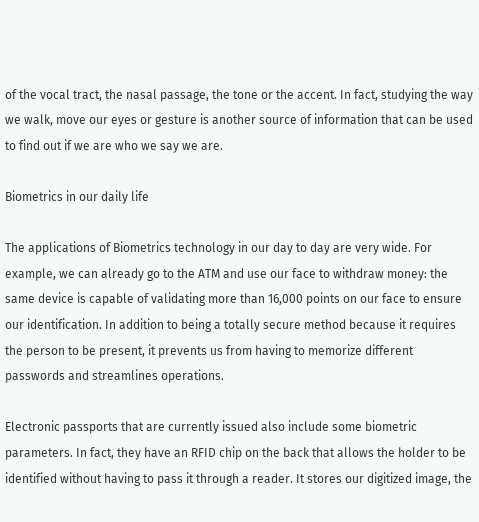of the vocal tract, the nasal passage, the tone or the accent. In fact, studying the way we walk, move our eyes or gesture is another source of information that can be used to find out if we are who we say we are.

Biometrics in our daily life

The applications of Biometrics technology in our day to day are very wide. For example, we can already go to the ATM and use our face to withdraw money: the same device is capable of validating more than 16,000 points on our face to ensure our identification. In addition to being a totally secure method because it requires the person to be present, it prevents us from having to memorize different passwords and streamlines operations.

Electronic passports that are currently issued also include some biometric parameters. In fact, they have an RFID chip on the back that allows the holder to be identified without having to pass it through a reader. It stores our digitized image, the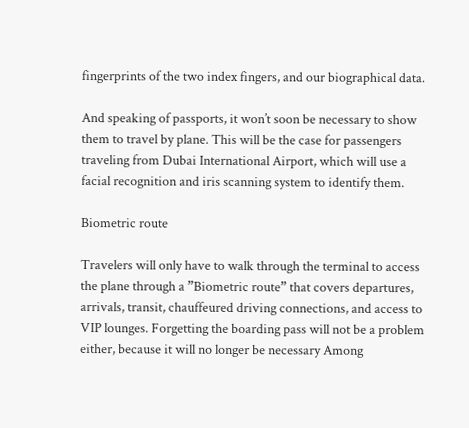fingerprints of the two index fingers, and our biographical data.

And speaking of passports, it won’t soon be necessary to show them to travel by plane. This will be the case for passengers traveling from Dubai International Airport, which will use a facial recognition and iris scanning system to identify them.

Biometric route

Travelers will only have to walk through the terminal to access the plane through a ”Biometric route” that covers departures, arrivals, transit, chauffeured driving connections, and access to VIP lounges. Forgetting the boarding pass will not be a problem either, because it will no longer be necessary Among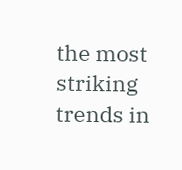the most striking trends in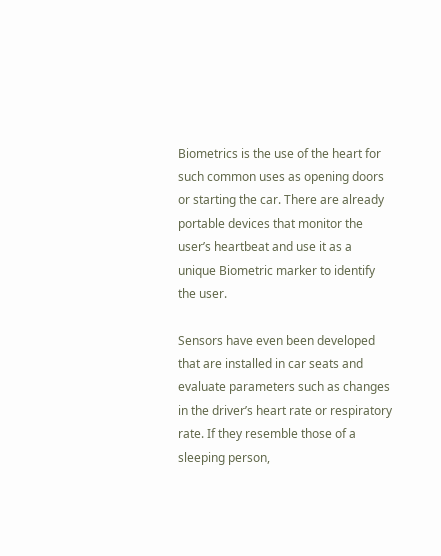Biometrics is the use of the heart for such common uses as opening doors or starting the car. There are already portable devices that monitor the user’s heartbeat and use it as a unique Biometric marker to identify the user.

Sensors have even been developed that are installed in car seats and evaluate parameters such as changes in the driver’s heart rate or respiratory rate. If they resemble those of a sleeping person,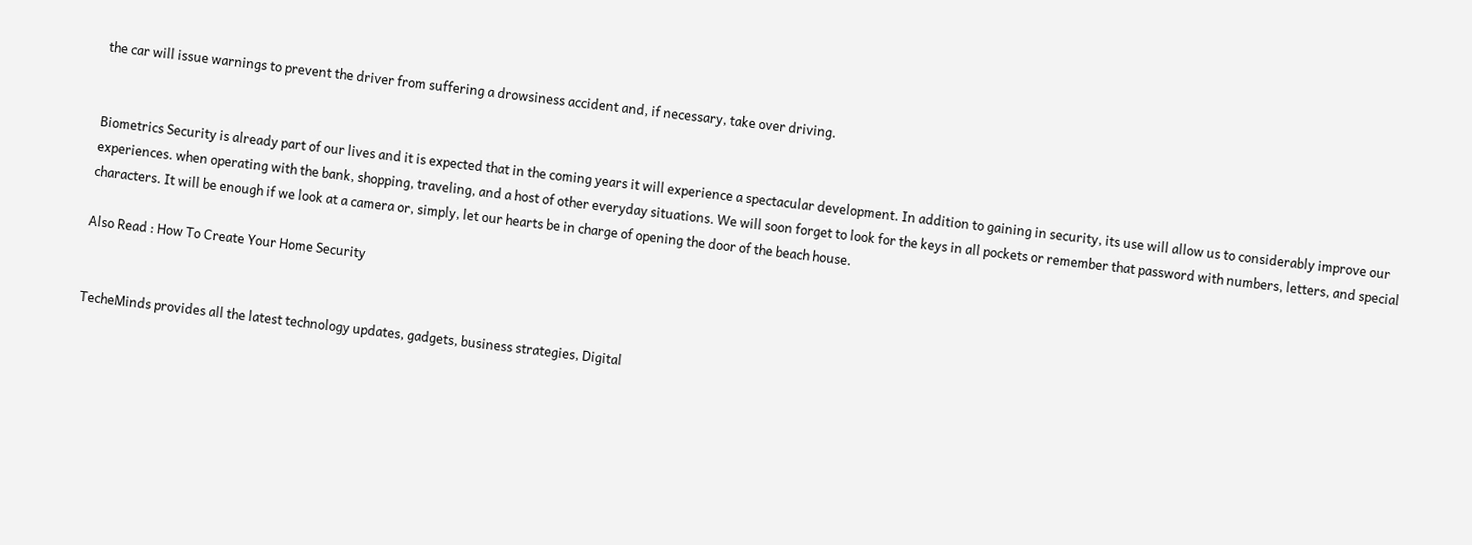the car will issue warnings to prevent the driver from suffering a drowsiness accident and, if necessary, take over driving.


Biometrics Security is already part of our lives and it is expected that in the coming years it will experience a spectacular development. In addition to gaining in security, its use will allow us to considerably improve our experiences. when operating with the bank, shopping, traveling, and a host of other everyday situations. We will soon forget to look for the keys in all pockets or remember that password with numbers, letters, and special characters. It will be enough if we look at a camera or, simply, let our hearts be in charge of opening the door of the beach house.

Also Read : How To Create Your Home Security


TecheMinds provides all the latest technology updates, gadgets, business strategies, Digital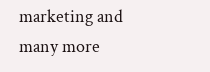marketing and many more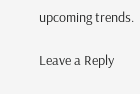upcoming trends.

Leave a Reply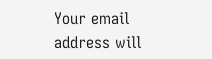Your email address will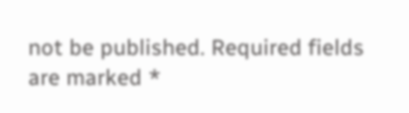not be published. Required fields are marked *